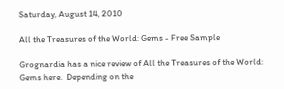Saturday, August 14, 2010

All the Treasures of the World: Gems - Free Sample

Grognardia has a nice review of All the Treasures of the World: Gems here.  Depending on the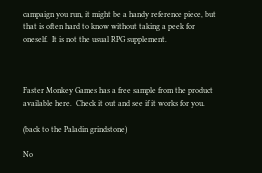campaign you run, it might be a handy reference piece, but that is often hard to know without taking a peek for oneself.  It is not the usual RPG supplement.



Faster Monkey Games has a free sample from the product available here.  Check it out and see if it works for you.

(back to the Paladin grindstone)

No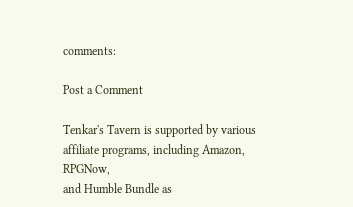comments:

Post a Comment

Tenkar's Tavern is supported by various affiliate programs, including Amazon, RPGNow,
and Humble Bundle as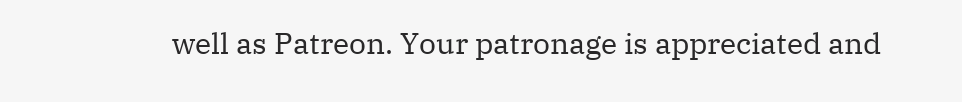well as Patreon. Your patronage is appreciated and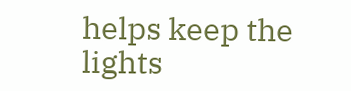helps keep the
lights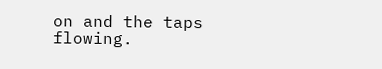on and the taps flowing.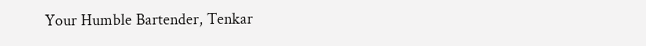Your Humble Bartender, Tenkar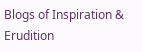Blogs of Inspiration & Erudition